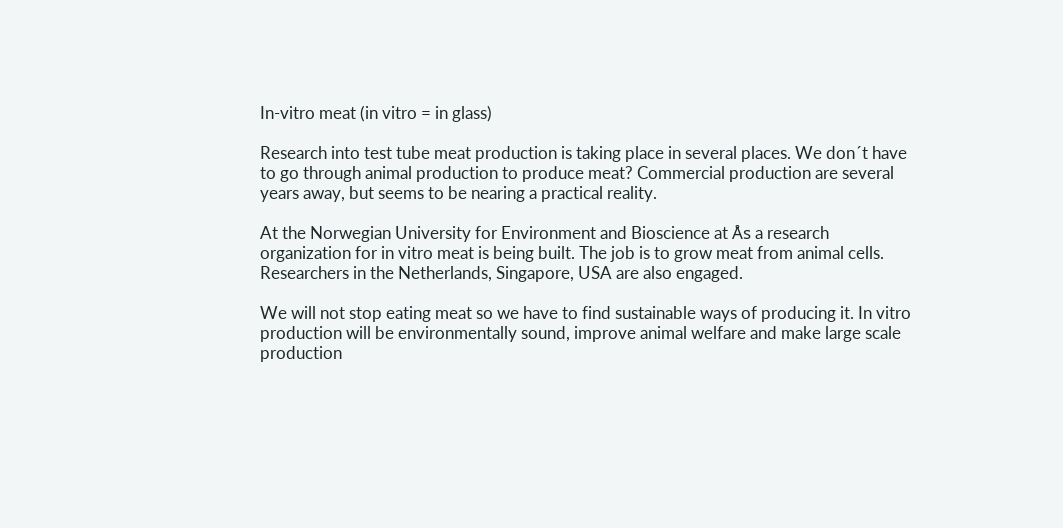In-vitro meat (in vitro = in glass)

Research into test tube meat production is taking place in several places. We don´t have to go through animal production to produce meat? Commercial production are several years away, but seems to be nearing a practical reality.

At the Norwegian University for Environment and Bioscience at Ås a research organization for in vitro meat is being built. The job is to grow meat from animal cells. Researchers in the Netherlands, Singapore, USA are also engaged.

We will not stop eating meat so we have to find sustainable ways of producing it. In vitro production will be environmentally sound, improve animal welfare and make large scale production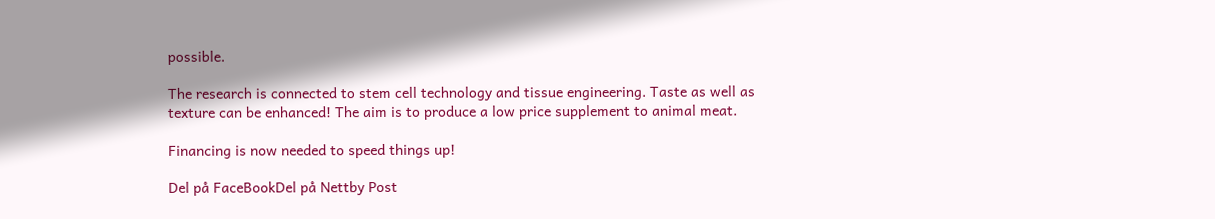possible.

The research is connected to stem cell technology and tissue engineering. Taste as well as texture can be enhanced! The aim is to produce a low price supplement to animal meat.

Financing is now needed to speed things up!

Del på FaceBookDel på Nettby Post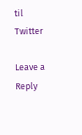til Twitter

Leave a Reply